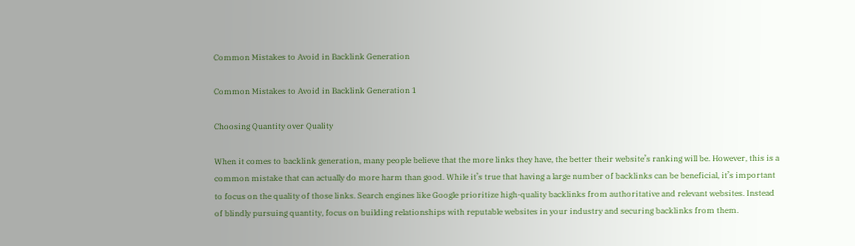Common Mistakes to Avoid in Backlink Generation

Common Mistakes to Avoid in Backlink Generation 1

Choosing Quantity over Quality

When it comes to backlink generation, many people believe that the more links they have, the better their website’s ranking will be. However, this is a common mistake that can actually do more harm than good. While it’s true that having a large number of backlinks can be beneficial, it’s important to focus on the quality of those links. Search engines like Google prioritize high-quality backlinks from authoritative and relevant websites. Instead of blindly pursuing quantity, focus on building relationships with reputable websites in your industry and securing backlinks from them.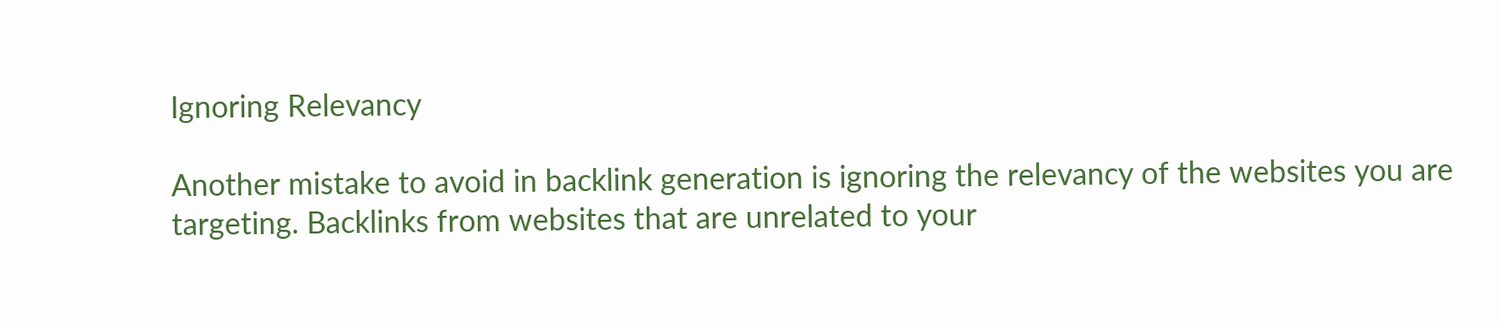Ignoring Relevancy

Another mistake to avoid in backlink generation is ignoring the relevancy of the websites you are targeting. Backlinks from websites that are unrelated to your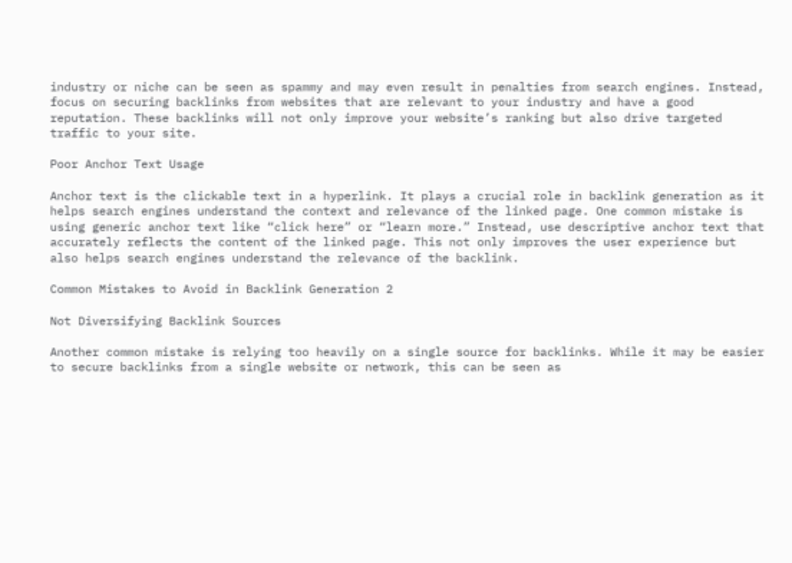industry or niche can be seen as spammy and may even result in penalties from search engines. Instead, focus on securing backlinks from websites that are relevant to your industry and have a good reputation. These backlinks will not only improve your website’s ranking but also drive targeted traffic to your site.

Poor Anchor Text Usage

Anchor text is the clickable text in a hyperlink. It plays a crucial role in backlink generation as it helps search engines understand the context and relevance of the linked page. One common mistake is using generic anchor text like “click here” or “learn more.” Instead, use descriptive anchor text that accurately reflects the content of the linked page. This not only improves the user experience but also helps search engines understand the relevance of the backlink.

Common Mistakes to Avoid in Backlink Generation 2

Not Diversifying Backlink Sources

Another common mistake is relying too heavily on a single source for backlinks. While it may be easier to secure backlinks from a single website or network, this can be seen as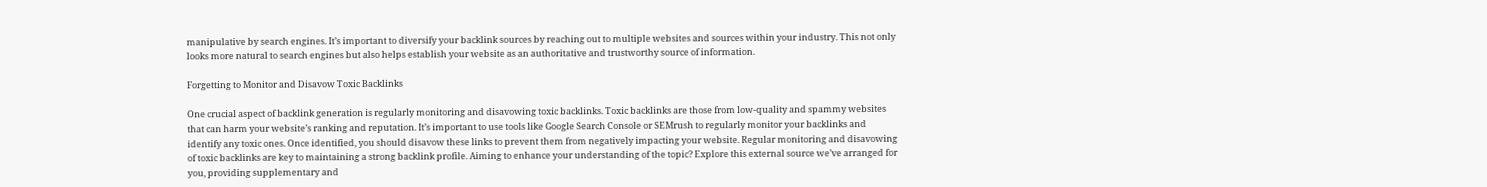manipulative by search engines. It’s important to diversify your backlink sources by reaching out to multiple websites and sources within your industry. This not only looks more natural to search engines but also helps establish your website as an authoritative and trustworthy source of information.

Forgetting to Monitor and Disavow Toxic Backlinks

One crucial aspect of backlink generation is regularly monitoring and disavowing toxic backlinks. Toxic backlinks are those from low-quality and spammy websites that can harm your website’s ranking and reputation. It’s important to use tools like Google Search Console or SEMrush to regularly monitor your backlinks and identify any toxic ones. Once identified, you should disavow these links to prevent them from negatively impacting your website. Regular monitoring and disavowing of toxic backlinks are key to maintaining a strong backlink profile. Aiming to enhance your understanding of the topic? Explore this external source we’ve arranged for you, providing supplementary and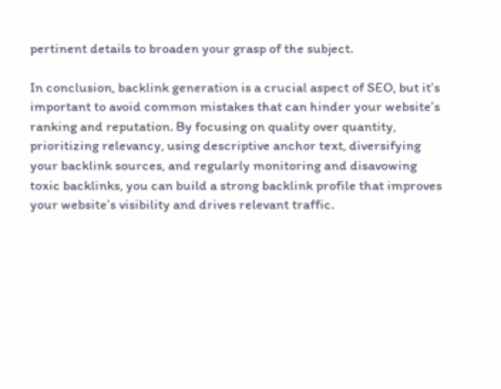pertinent details to broaden your grasp of the subject.

In conclusion, backlink generation is a crucial aspect of SEO, but it’s important to avoid common mistakes that can hinder your website’s ranking and reputation. By focusing on quality over quantity, prioritizing relevancy, using descriptive anchor text, diversifying your backlink sources, and regularly monitoring and disavowing toxic backlinks, you can build a strong backlink profile that improves your website’s visibility and drives relevant traffic.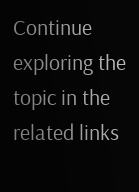Continue exploring the topic in the related links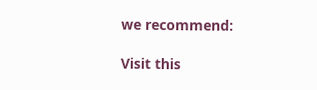we recommend:

Visit this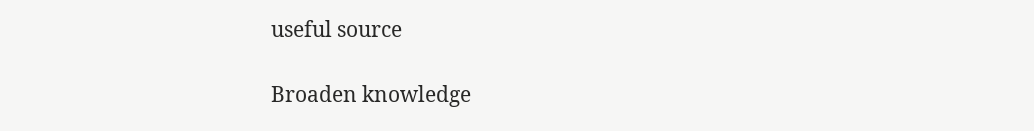useful source

Broaden knowledge